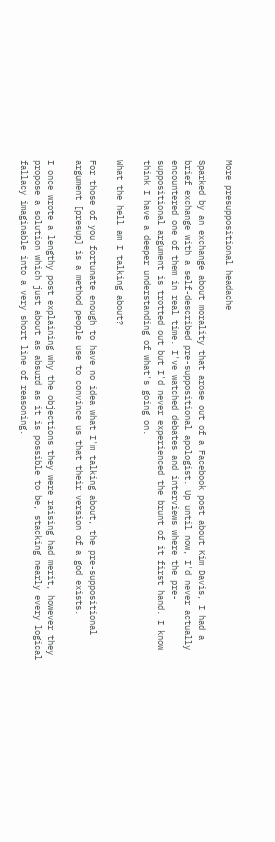More presuppositional headache

Sparked by an exchange about morality that arose out of a Facebook post about Kim Davis, I had a brief exchange with a self-described pre-suppositional apologist. Up until now, I'd never actually encountered one of them in real time. I've watched debates and interviews where the pre-suppositional argument is trotted out but I'd never experienced the brunt of it first hand. I know think I have a deeper understanding of what's going on.

What the hell am I talking about?

For those of you fortunate enough to have no idea what I'm talking about, the pre-suppositional argument [presup] is a method people use to convince us that their version of a god exists.

I once wrote a lengthy post explaining why the objections they were raising had merit, however they propose a solution which just about as absurd as it is possible to be, stacking nearly every logical fallacy imaginable into a very short line of reasoning.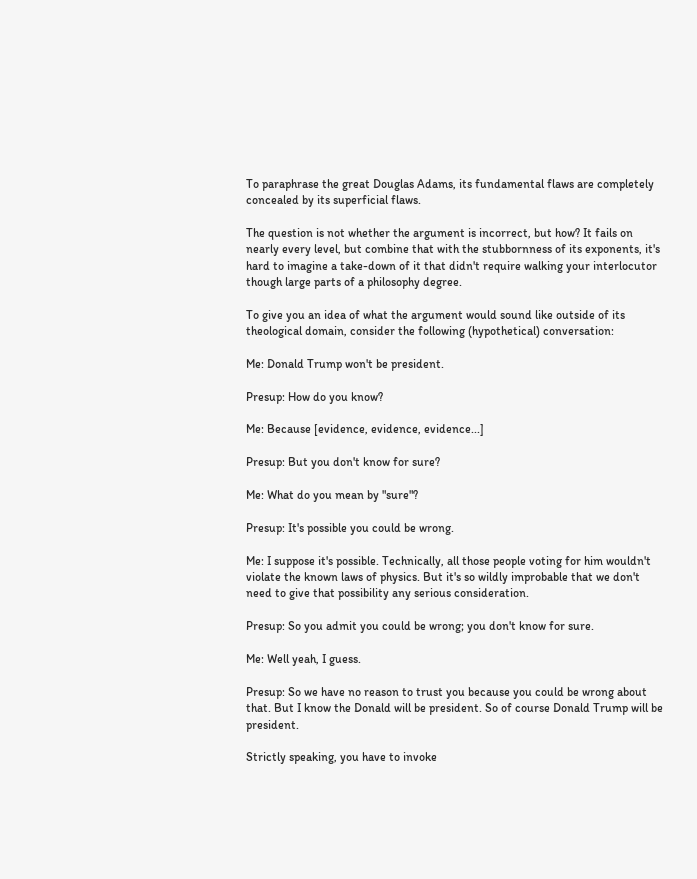To paraphrase the great Douglas Adams, its fundamental flaws are completely concealed by its superficial flaws.

The question is not whether the argument is incorrect, but how? It fails on nearly every level, but combine that with the stubbornness of its exponents, it's hard to imagine a take-down of it that didn't require walking your interlocutor though large parts of a philosophy degree.

To give you an idea of what the argument would sound like outside of its theological domain, consider the following (hypothetical) conversation:

Me: Donald Trump won't be president.

Presup: How do you know?

Me: Because [evidence, evidence, evidence...]

Presup: But you don't know for sure?

Me: What do you mean by "sure"?

Presup: It's possible you could be wrong.

Me: I suppose it's possible. Technically, all those people voting for him wouldn't violate the known laws of physics. But it's so wildly improbable that we don't need to give that possibility any serious consideration.

Presup: So you admit you could be wrong; you don't know for sure.

Me: Well yeah, I guess.

Presup: So we have no reason to trust you because you could be wrong about that. But I know the Donald will be president. So of course Donald Trump will be president.

Strictly speaking, you have to invoke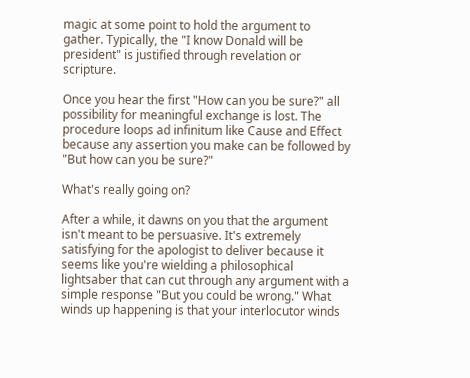magic at some point to hold the argument to gather. Typically, the "I know Donald will be president" is justified through revelation or scripture.

Once you hear the first "How can you be sure?" all possibility for meaningful exchange is lost. The procedure loops ad infinitum like Cause and Effect because any assertion you make can be followed by "But how can you be sure?"

What's really going on?

After a while, it dawns on you that the argument isn't meant to be persuasive. It's extremely satisfying for the apologist to deliver because it seems like you're wielding a philosophical lightsaber that can cut through any argument with a simple response "But you could be wrong." What winds up happening is that your interlocutor winds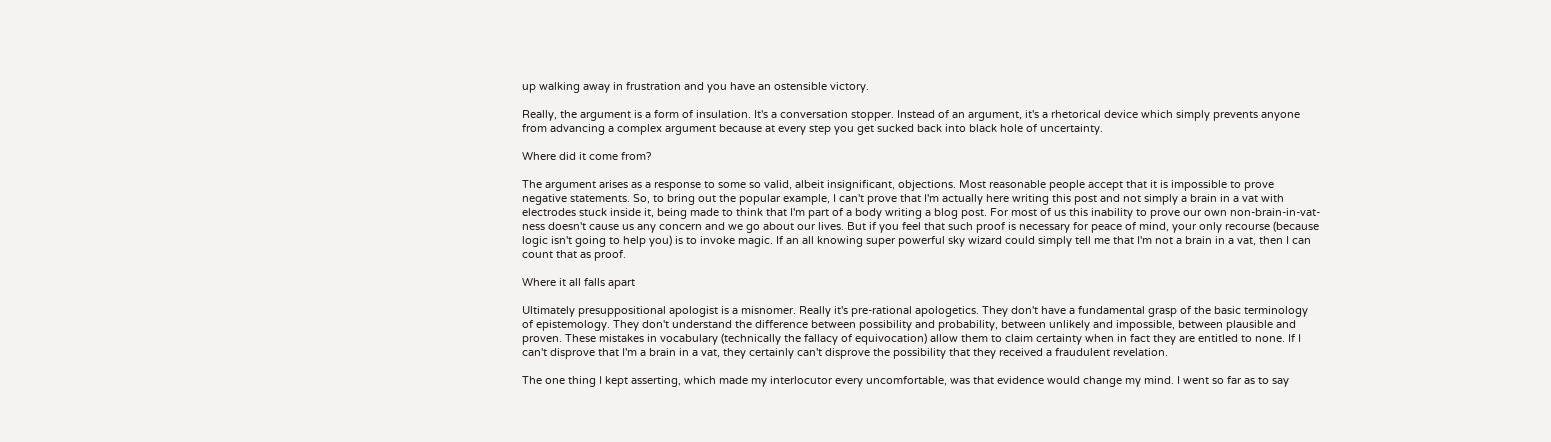up walking away in frustration and you have an ostensible victory.

Really, the argument is a form of insulation. It's a conversation stopper. Instead of an argument, it's a rhetorical device which simply prevents anyone from advancing a complex argument because at every step you get sucked back into black hole of uncertainty.

Where did it come from?

The argument arises as a response to some so valid, albeit insignificant, objections. Most reasonable people accept that it is impossible to prove negative statements. So, to bring out the popular example, I can't prove that I'm actually here writing this post and not simply a brain in a vat with electrodes stuck inside it, being made to think that I'm part of a body writing a blog post. For most of us this inability to prove our own non-brain-in-vat-ness doesn't cause us any concern and we go about our lives. But if you feel that such proof is necessary for peace of mind, your only recourse (because logic isn't going to help you) is to invoke magic. If an all knowing super powerful sky wizard could simply tell me that I'm not a brain in a vat, then I can count that as proof.

Where it all falls apart

Ultimately presuppositional apologist is a misnomer. Really it's pre-rational apologetics. They don't have a fundamental grasp of the basic terminology of epistemology. They don't understand the difference between possibility and probability, between unlikely and impossible, between plausible and proven. These mistakes in vocabulary (technically the fallacy of equivocation) allow them to claim certainty when in fact they are entitled to none. If I can't disprove that I'm a brain in a vat, they certainly can't disprove the possibility that they received a fraudulent revelation.

The one thing I kept asserting, which made my interlocutor every uncomfortable, was that evidence would change my mind. I went so far as to say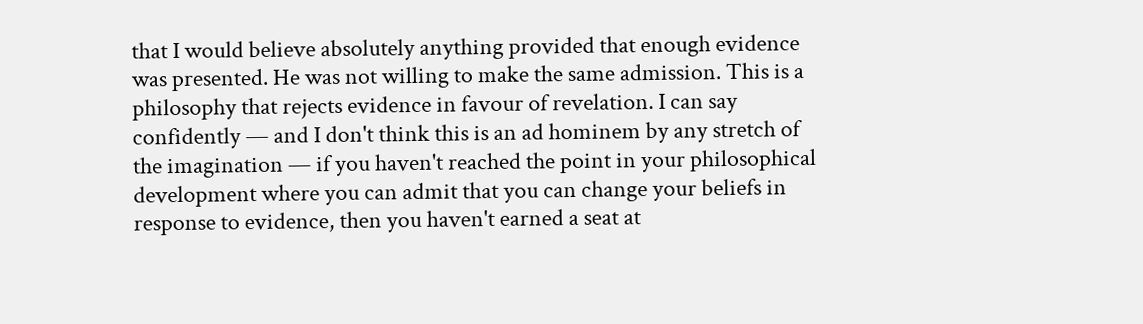that I would believe absolutely anything provided that enough evidence was presented. He was not willing to make the same admission. This is a philosophy that rejects evidence in favour of revelation. I can say confidently — and I don't think this is an ad hominem by any stretch of the imagination — if you haven't reached the point in your philosophical development where you can admit that you can change your beliefs in response to evidence, then you haven't earned a seat at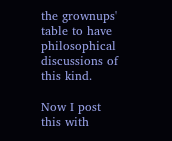the grownups' table to have philosophical discussions of this kind.

Now I post this with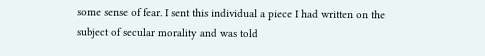some sense of fear. I sent this individual a piece I had written on the subject of secular morality and was told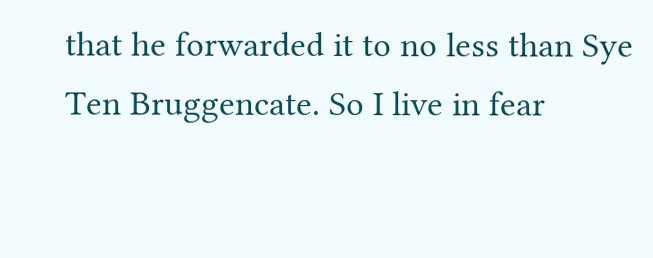that he forwarded it to no less than Sye Ten Bruggencate. So I live in fear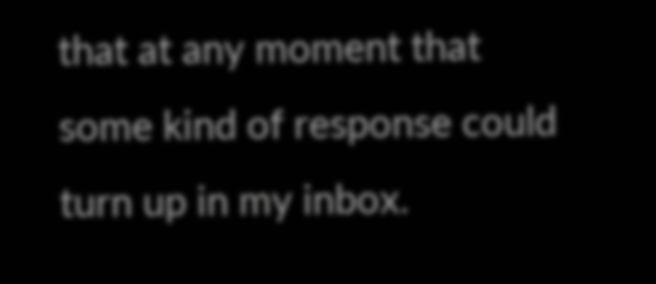that at any moment that some kind of response could turn up in my inbox.